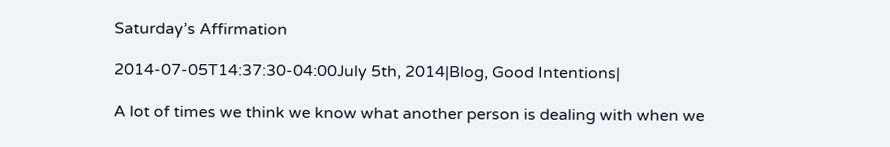Saturday’s Affirmation

2014-07-05T14:37:30-04:00July 5th, 2014|Blog, Good Intentions|

A lot of times we think we know what another person is dealing with when we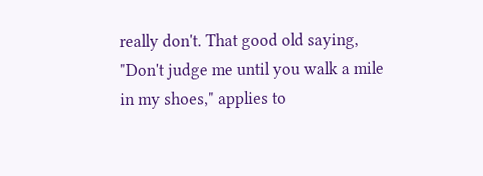really don't. That good old saying, "Don't judge me until you walk a mile in my shoes," applies to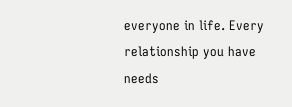everyone in life. Every relationship you have needs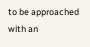to be approached with an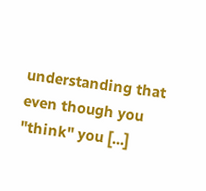understanding that even though you "think" you [...]